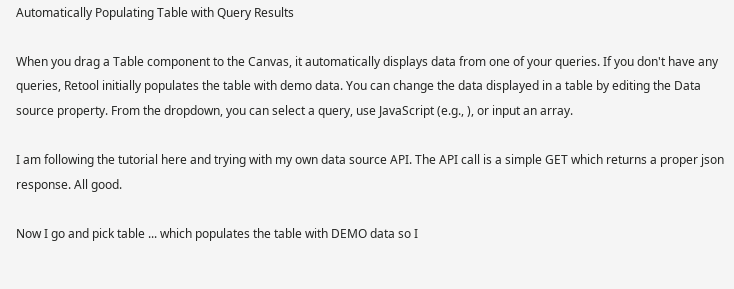Automatically Populating Table with Query Results

When you drag a Table component to the Canvas, it automatically displays data from one of your queries. If you don't have any queries, Retool initially populates the table with demo data. You can change the data displayed in a table by editing the Data source property. From the dropdown, you can select a query, use JavaScript (e.g., ), or input an array.

I am following the tutorial here and trying with my own data source API. The API call is a simple GET which returns a proper json response. All good.

Now I go and pick table ... which populates the table with DEMO data so I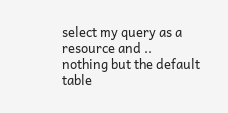select my query as a resource and ..
nothing but the default table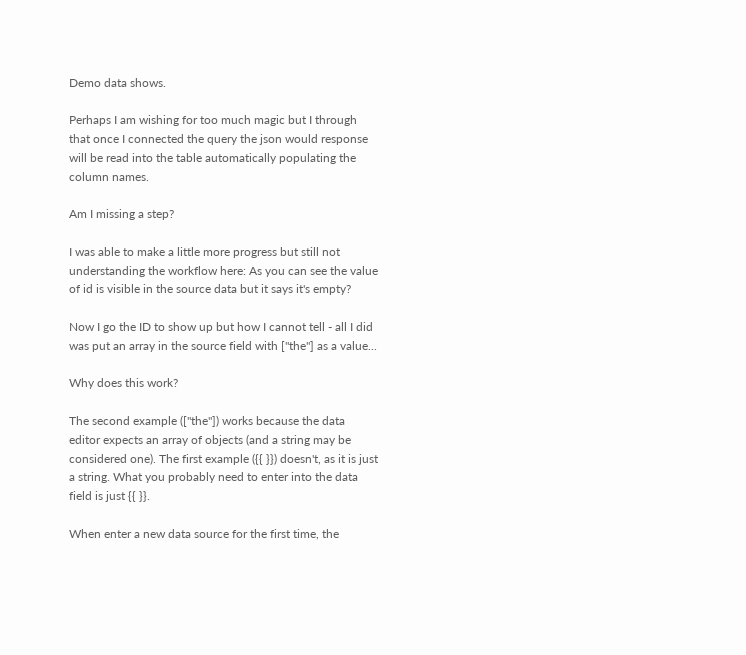Demo data shows.

Perhaps I am wishing for too much magic but I through that once I connected the query the json would response will be read into the table automatically populating the column names.

Am I missing a step?

I was able to make a little more progress but still not understanding the workflow here: As you can see the value of id is visible in the source data but it says it's empty?

Now I go the ID to show up but how I cannot tell - all I did was put an array in the source field with ["the"] as a value...

Why does this work?

The second example (["the"]) works because the data editor expects an array of objects (and a string may be considered one). The first example ({{ }}) doesn't, as it is just a string. What you probably need to enter into the data field is just {{ }}.

When enter a new data source for the first time, the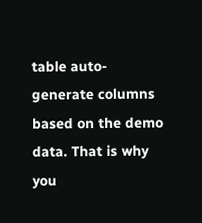table auto-generate columns based on the demo data. That is why you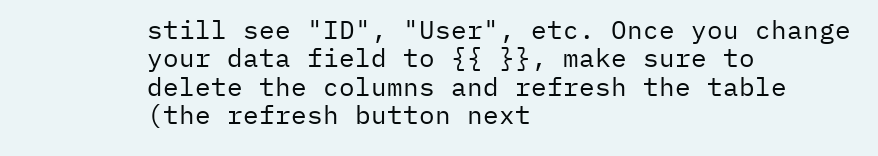still see "ID", "User", etc. Once you change your data field to {{ }}, make sure to delete the columns and refresh the table (the refresh button next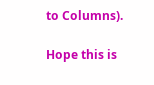to Columns).

Hope this is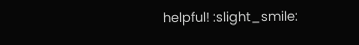helpful! :slight_smile: